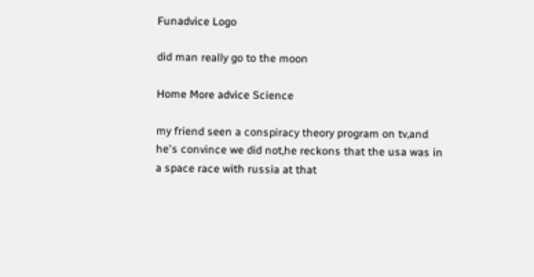Funadvice Logo

did man really go to the moon

Home More advice Science

my friend seen a conspiracy theory program on tv,and he's convince we did not,he reckons that the usa was in a space race with russia at that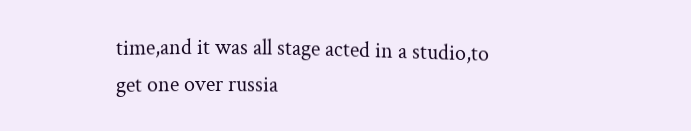time,and it was all stage acted in a studio,to get one over russia